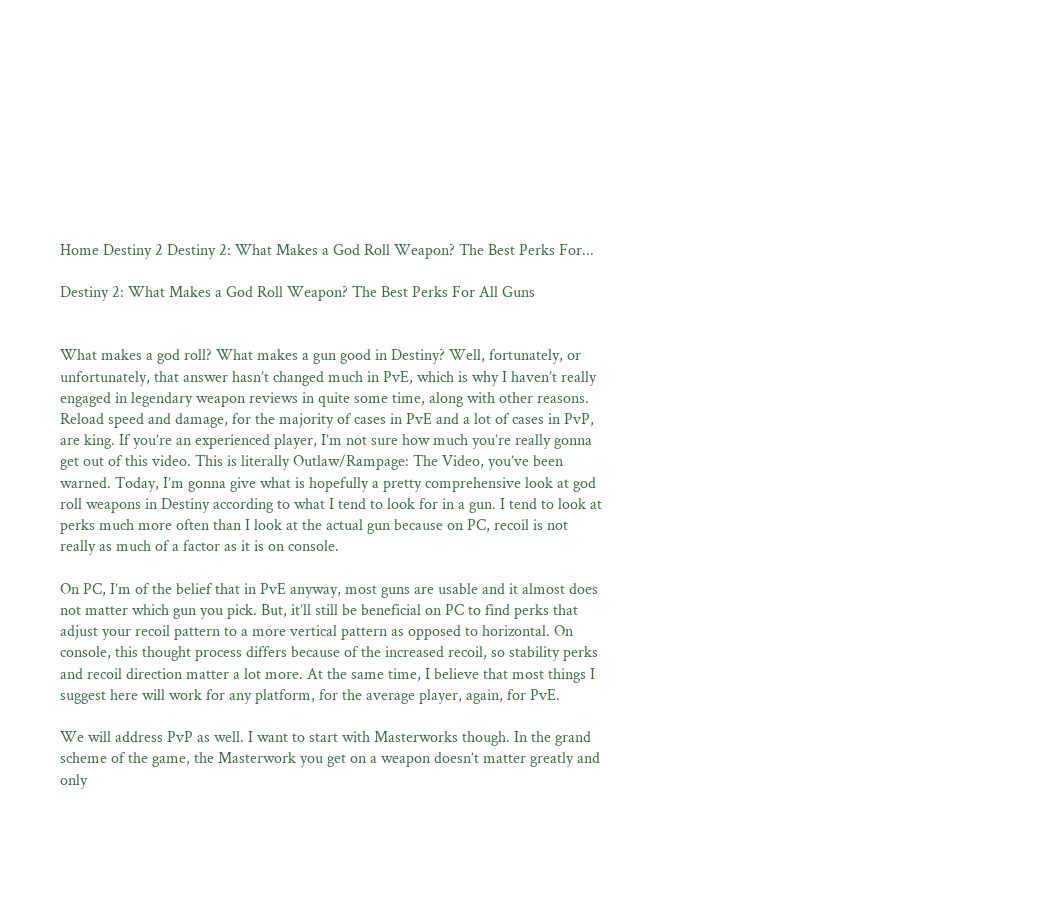Home Destiny 2 Destiny 2: What Makes a God Roll Weapon? The Best Perks For...

Destiny 2: What Makes a God Roll Weapon? The Best Perks For All Guns


What makes a god roll? What makes a gun good in Destiny? Well, fortunately, or unfortunately, that answer hasn’t changed much in PvE, which is why I haven’t really engaged in legendary weapon reviews in quite some time, along with other reasons. Reload speed and damage, for the majority of cases in PvE and a lot of cases in PvP, are king. If you’re an experienced player, I’m not sure how much you’re really gonna get out of this video. This is literally Outlaw/Rampage: The Video, you’ve been warned. Today, I’m gonna give what is hopefully a pretty comprehensive look at god roll weapons in Destiny according to what I tend to look for in a gun. I tend to look at perks much more often than I look at the actual gun because on PC, recoil is not really as much of a factor as it is on console.

On PC, I’m of the belief that in PvE anyway, most guns are usable and it almost does not matter which gun you pick. But, it’ll still be beneficial on PC to find perks that adjust your recoil pattern to a more vertical pattern as opposed to horizontal. On console, this thought process differs because of the increased recoil, so stability perks and recoil direction matter a lot more. At the same time, I believe that most things I suggest here will work for any platform, for the average player, again, for PvE.

We will address PvP as well. I want to start with Masterworks though. In the grand scheme of the game, the Masterwork you get on a weapon doesn’t matter greatly and only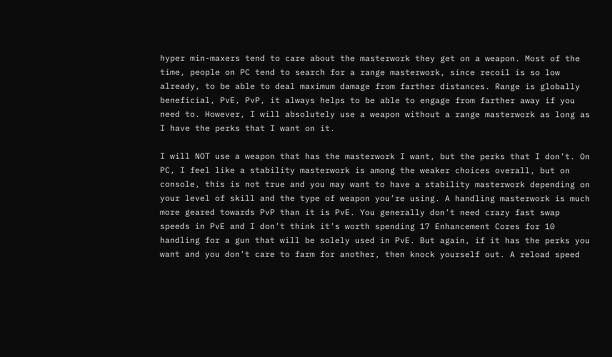hyper min-maxers tend to care about the masterwork they get on a weapon. Most of the time, people on PC tend to search for a range masterwork, since recoil is so low already, to be able to deal maximum damage from farther distances. Range is globally beneficial, PvE, PvP, it always helps to be able to engage from farther away if you need to. However, I will absolutely use a weapon without a range masterwork as long as I have the perks that I want on it.

I will NOT use a weapon that has the masterwork I want, but the perks that I don’t. On PC, I feel like a stability masterwork is among the weaker choices overall, but on console, this is not true and you may want to have a stability masterwork depending on your level of skill and the type of weapon you’re using. A handling masterwork is much more geared towards PvP than it is PvE. You generally don’t need crazy fast swap speeds in PvE and I don’t think it’s worth spending 17 Enhancement Cores for 10 handling for a gun that will be solely used in PvE. But again, if it has the perks you want and you don’t care to farm for another, then knock yourself out. A reload speed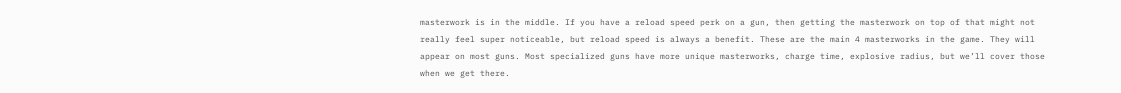masterwork is in the middle. If you have a reload speed perk on a gun, then getting the masterwork on top of that might not really feel super noticeable, but reload speed is always a benefit. These are the main 4 masterworks in the game. They will appear on most guns. Most specialized guns have more unique masterworks, charge time, explosive radius, but we’ll cover those when we get there.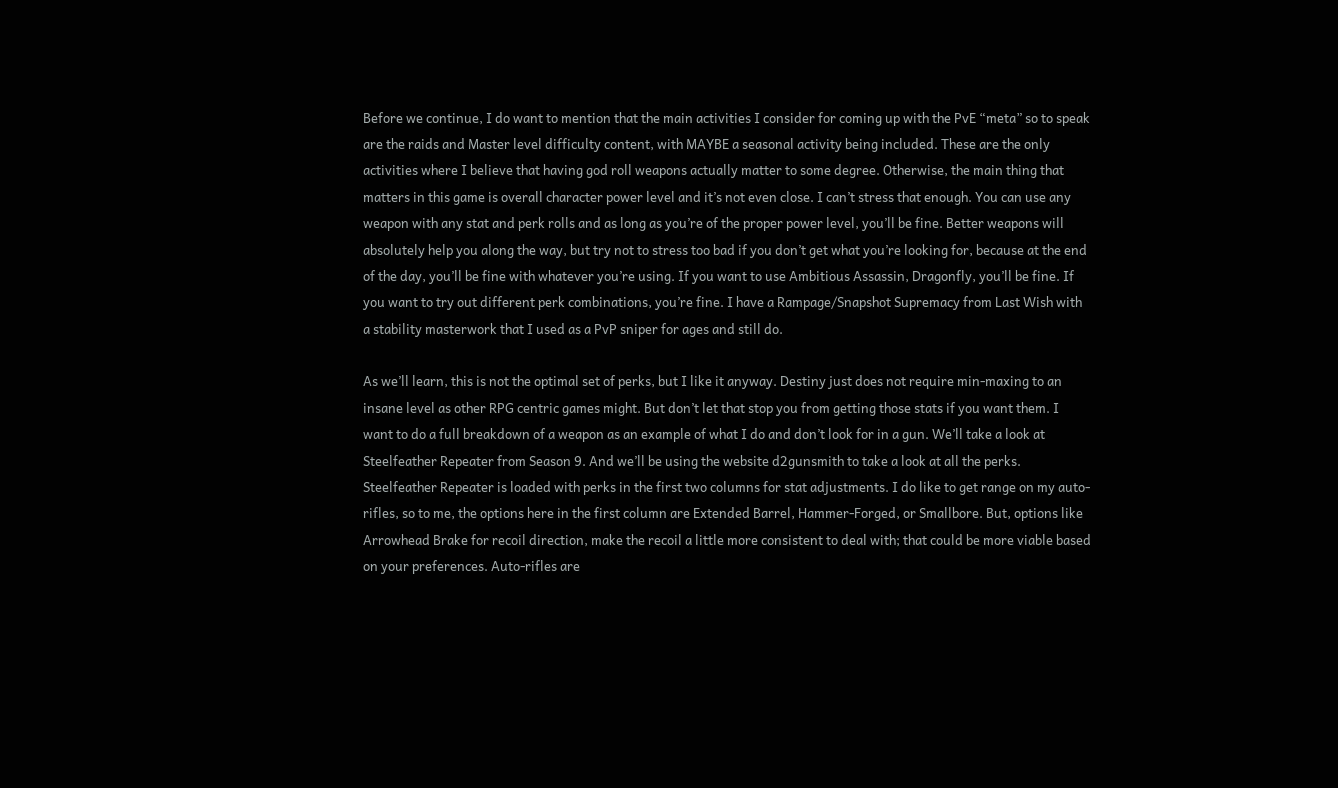Before we continue, I do want to mention that the main activities I consider for coming up with the PvE “meta” so to speak are the raids and Master level difficulty content, with MAYBE a seasonal activity being included. These are the only activities where I believe that having god roll weapons actually matter to some degree. Otherwise, the main thing that matters in this game is overall character power level and it’s not even close. I can’t stress that enough. You can use any weapon with any stat and perk rolls and as long as you’re of the proper power level, you’ll be fine. Better weapons will absolutely help you along the way, but try not to stress too bad if you don’t get what you’re looking for, because at the end of the day, you’ll be fine with whatever you’re using. If you want to use Ambitious Assassin, Dragonfly, you’ll be fine. If you want to try out different perk combinations, you’re fine. I have a Rampage/Snapshot Supremacy from Last Wish with a stability masterwork that I used as a PvP sniper for ages and still do.

As we’ll learn, this is not the optimal set of perks, but I like it anyway. Destiny just does not require min-maxing to an insane level as other RPG centric games might. But don’t let that stop you from getting those stats if you want them. I want to do a full breakdown of a weapon as an example of what I do and don’t look for in a gun. We’ll take a look at Steelfeather Repeater from Season 9. And we’ll be using the website d2gunsmith to take a look at all the perks. Steelfeather Repeater is loaded with perks in the first two columns for stat adjustments. I do like to get range on my auto-rifles, so to me, the options here in the first column are Extended Barrel, Hammer-Forged, or Smallbore. But, options like Arrowhead Brake for recoil direction, make the recoil a little more consistent to deal with; that could be more viable based on your preferences. Auto-rifles are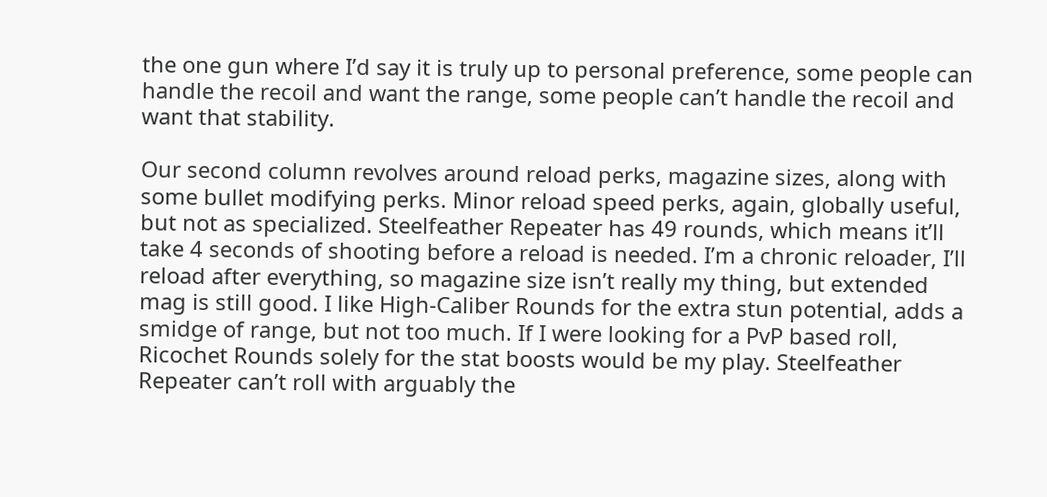the one gun where I’d say it is truly up to personal preference, some people can handle the recoil and want the range, some people can’t handle the recoil and want that stability.

Our second column revolves around reload perks, magazine sizes, along with some bullet modifying perks. Minor reload speed perks, again, globally useful, but not as specialized. Steelfeather Repeater has 49 rounds, which means it’ll take 4 seconds of shooting before a reload is needed. I’m a chronic reloader, I’ll reload after everything, so magazine size isn’t really my thing, but extended mag is still good. I like High-Caliber Rounds for the extra stun potential, adds a smidge of range, but not too much. If I were looking for a PvP based roll, Ricochet Rounds solely for the stat boosts would be my play. Steelfeather Repeater can’t roll with arguably the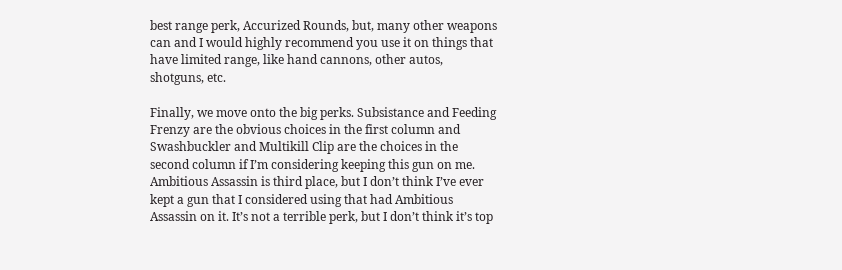best range perk, Accurized Rounds, but, many other weapons can and I would highly recommend you use it on things that have limited range, like hand cannons, other autos, shotguns, etc.

Finally, we move onto the big perks. Subsistance and Feeding Frenzy are the obvious choices in the first column and Swashbuckler and Multikill Clip are the choices in the second column if I’m considering keeping this gun on me. Ambitious Assassin is third place, but I don’t think I’ve ever kept a gun that I considered using that had Ambitious Assassin on it. It’s not a terrible perk, but I don’t think it’s top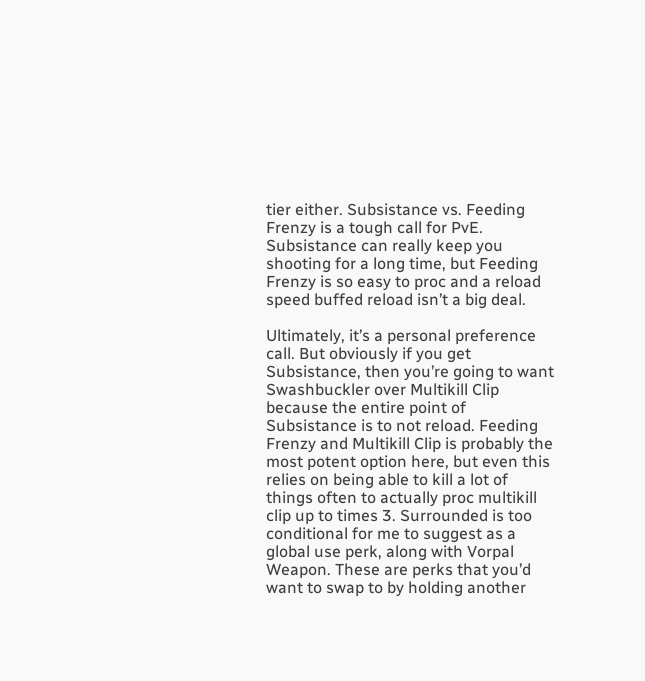tier either. Subsistance vs. Feeding Frenzy is a tough call for PvE. Subsistance can really keep you shooting for a long time, but Feeding Frenzy is so easy to proc and a reload speed buffed reload isn’t a big deal.

Ultimately, it’s a personal preference call. But obviously if you get Subsistance, then you’re going to want Swashbuckler over Multikill Clip because the entire point of Subsistance is to not reload. Feeding Frenzy and Multikill Clip is probably the most potent option here, but even this relies on being able to kill a lot of things often to actually proc multikill clip up to times 3. Surrounded is too conditional for me to suggest as a global use perk, along with Vorpal Weapon. These are perks that you’d want to swap to by holding another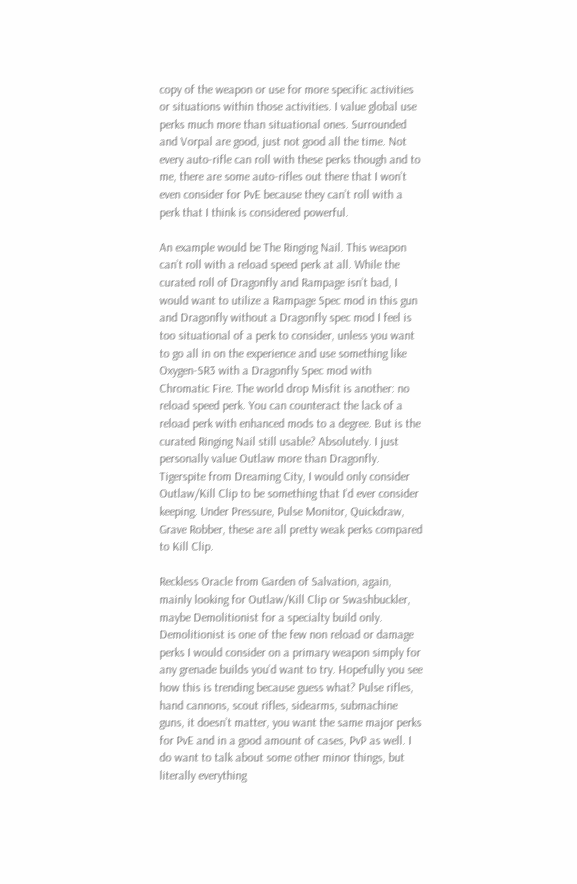copy of the weapon or use for more specific activities or situations within those activities. I value global use perks much more than situational ones. Surrounded and Vorpal are good, just not good all the time. Not every auto-rifle can roll with these perks though and to me, there are some auto-rifles out there that I won’t even consider for PvE because they can’t roll with a perk that I think is considered powerful.

An example would be The Ringing Nail. This weapon can’t roll with a reload speed perk at all. While the curated roll of Dragonfly and Rampage isn’t bad, I would want to utilize a Rampage Spec mod in this gun and Dragonfly without a Dragonfly spec mod I feel is too situational of a perk to consider, unless you want to go all in on the experience and use something like Oxygen-SR3 with a Dragonfly Spec mod with Chromatic Fire. The world drop Misfit is another: no reload speed perk. You can counteract the lack of a reload perk with enhanced mods to a degree. But is the curated Ringing Nail still usable? Absolutely. I just personally value Outlaw more than Dragonfly. Tigerspite from Dreaming City, I would only consider Outlaw/Kill Clip to be something that I’d ever consider keeping. Under Pressure, Pulse Monitor, Quickdraw, Grave Robber, these are all pretty weak perks compared to Kill Clip.

Reckless Oracle from Garden of Salvation, again, mainly looking for Outlaw/Kill Clip or Swashbuckler, maybe Demolitionist for a specialty build only. Demolitionist is one of the few non reload or damage perks I would consider on a primary weapon simply for any grenade builds you’d want to try. Hopefully you see how this is trending because guess what? Pulse rifles, hand cannons, scout rifles, sidearms, submachine guns, it doesn’t matter, you want the same major perks for PvE and in a good amount of cases, PvP as well. I do want to talk about some other minor things, but literally everything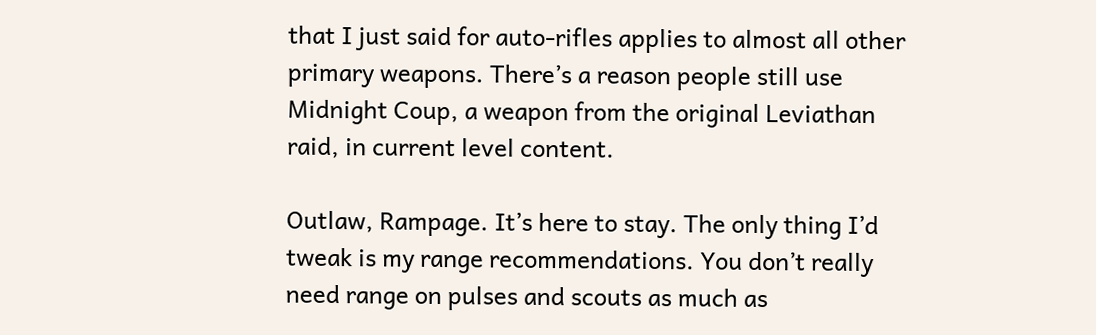that I just said for auto-rifles applies to almost all other primary weapons. There’s a reason people still use Midnight Coup, a weapon from the original Leviathan raid, in current level content.

Outlaw, Rampage. It’s here to stay. The only thing I’d tweak is my range recommendations. You don’t really need range on pulses and scouts as much as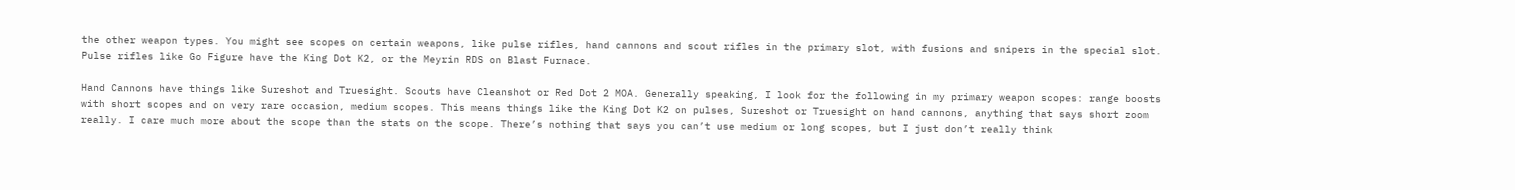the other weapon types. You might see scopes on certain weapons, like pulse rifles, hand cannons and scout rifles in the primary slot, with fusions and snipers in the special slot. Pulse rifles like Go Figure have the King Dot K2, or the Meyrin RDS on Blast Furnace.

Hand Cannons have things like Sureshot and Truesight. Scouts have Cleanshot or Red Dot 2 MOA. Generally speaking, I look for the following in my primary weapon scopes: range boosts with short scopes and on very rare occasion, medium scopes. This means things like the King Dot K2 on pulses, Sureshot or Truesight on hand cannons, anything that says short zoom really. I care much more about the scope than the stats on the scope. There’s nothing that says you can’t use medium or long scopes, but I just don’t really think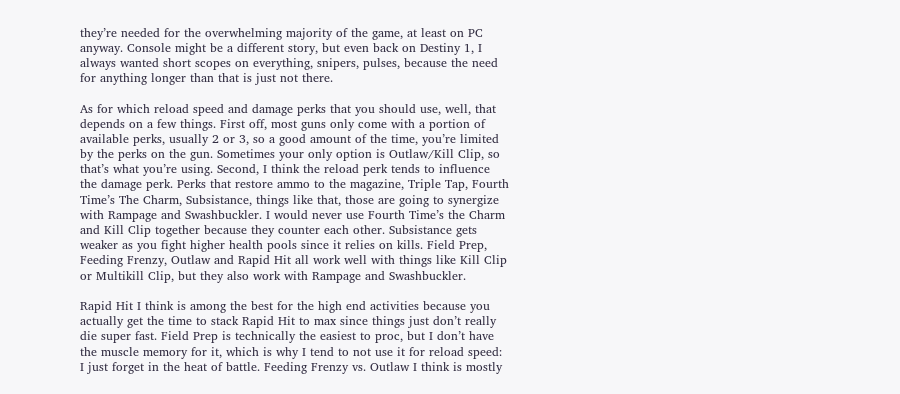they’re needed for the overwhelming majority of the game, at least on PC anyway. Console might be a different story, but even back on Destiny 1, I always wanted short scopes on everything, snipers, pulses, because the need for anything longer than that is just not there.

As for which reload speed and damage perks that you should use, well, that depends on a few things. First off, most guns only come with a portion of available perks, usually 2 or 3, so a good amount of the time, you’re limited by the perks on the gun. Sometimes your only option is Outlaw/Kill Clip, so that’s what you’re using. Second, I think the reload perk tends to influence the damage perk. Perks that restore ammo to the magazine, Triple Tap, Fourth Time’s The Charm, Subsistance, things like that, those are going to synergize with Rampage and Swashbuckler. I would never use Fourth Time’s the Charm and Kill Clip together because they counter each other. Subsistance gets weaker as you fight higher health pools since it relies on kills. Field Prep, Feeding Frenzy, Outlaw and Rapid Hit all work well with things like Kill Clip or Multikill Clip, but they also work with Rampage and Swashbuckler.

Rapid Hit I think is among the best for the high end activities because you actually get the time to stack Rapid Hit to max since things just don’t really die super fast. Field Prep is technically the easiest to proc, but I don’t have the muscle memory for it, which is why I tend to not use it for reload speed: I just forget in the heat of battle. Feeding Frenzy vs. Outlaw I think is mostly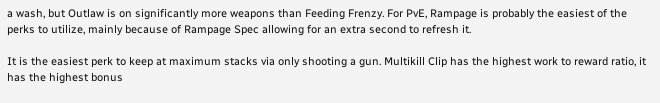a wash, but Outlaw is on significantly more weapons than Feeding Frenzy. For PvE, Rampage is probably the easiest of the perks to utilize, mainly because of Rampage Spec allowing for an extra second to refresh it.

It is the easiest perk to keep at maximum stacks via only shooting a gun. Multikill Clip has the highest work to reward ratio, it has the highest bonus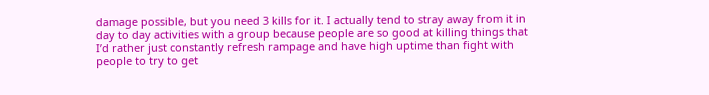damage possible, but you need 3 kills for it. I actually tend to stray away from it in day to day activities with a group because people are so good at killing things that I’d rather just constantly refresh rampage and have high uptime than fight with people to try to get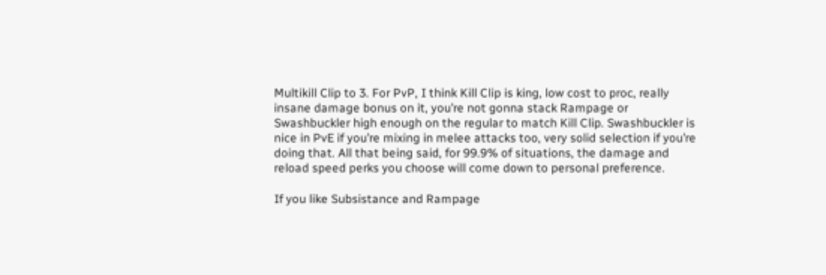Multikill Clip to 3. For PvP, I think Kill Clip is king, low cost to proc, really insane damage bonus on it, you’re not gonna stack Rampage or Swashbuckler high enough on the regular to match Kill Clip. Swashbuckler is nice in PvE if you’re mixing in melee attacks too, very solid selection if you’re doing that. All that being said, for 99.9% of situations, the damage and reload speed perks you choose will come down to personal preference.

If you like Subsistance and Rampage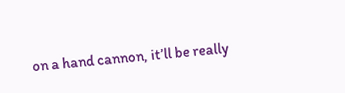on a hand cannon, it’ll be really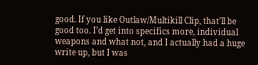good. If you like Outlaw/Multikill Clip, that’ll be good too. I’d get into specifics more, individual weapons and what not, and I actually had a huge write up, but I was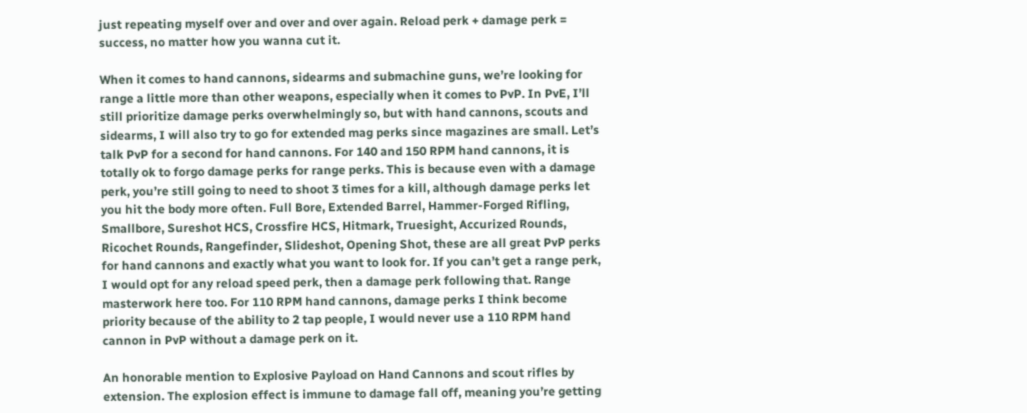just repeating myself over and over and over again. Reload perk + damage perk = success, no matter how you wanna cut it.

When it comes to hand cannons, sidearms and submachine guns, we’re looking for range a little more than other weapons, especially when it comes to PvP. In PvE, I’ll still prioritize damage perks overwhelmingly so, but with hand cannons, scouts and sidearms, I will also try to go for extended mag perks since magazines are small. Let’s talk PvP for a second for hand cannons. For 140 and 150 RPM hand cannons, it is totally ok to forgo damage perks for range perks. This is because even with a damage perk, you’re still going to need to shoot 3 times for a kill, although damage perks let you hit the body more often. Full Bore, Extended Barrel, Hammer-Forged Rifling, Smallbore, Sureshot HCS, Crossfire HCS, Hitmark, Truesight, Accurized Rounds, Ricochet Rounds, Rangefinder, Slideshot, Opening Shot, these are all great PvP perks for hand cannons and exactly what you want to look for. If you can’t get a range perk, I would opt for any reload speed perk, then a damage perk following that. Range masterwork here too. For 110 RPM hand cannons, damage perks I think become priority because of the ability to 2 tap people, I would never use a 110 RPM hand cannon in PvP without a damage perk on it.

An honorable mention to Explosive Payload on Hand Cannons and scout rifles by extension. The explosion effect is immune to damage fall off, meaning you’re getting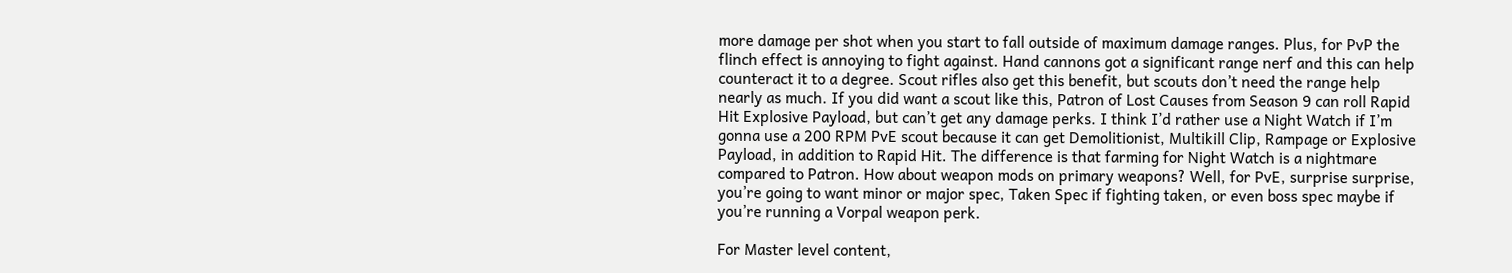more damage per shot when you start to fall outside of maximum damage ranges. Plus, for PvP the flinch effect is annoying to fight against. Hand cannons got a significant range nerf and this can help counteract it to a degree. Scout rifles also get this benefit, but scouts don’t need the range help nearly as much. If you did want a scout like this, Patron of Lost Causes from Season 9 can roll Rapid Hit Explosive Payload, but can’t get any damage perks. I think I’d rather use a Night Watch if I’m gonna use a 200 RPM PvE scout because it can get Demolitionist, Multikill Clip, Rampage or Explosive Payload, in addition to Rapid Hit. The difference is that farming for Night Watch is a nightmare compared to Patron. How about weapon mods on primary weapons? Well, for PvE, surprise surprise, you’re going to want minor or major spec, Taken Spec if fighting taken, or even boss spec maybe if you’re running a Vorpal weapon perk.

For Master level content,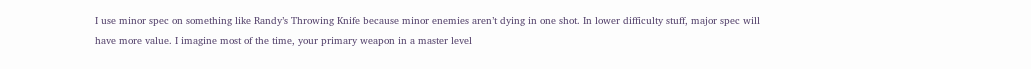I use minor spec on something like Randy’s Throwing Knife because minor enemies aren’t dying in one shot. In lower difficulty stuff, major spec will have more value. I imagine most of the time, your primary weapon in a master level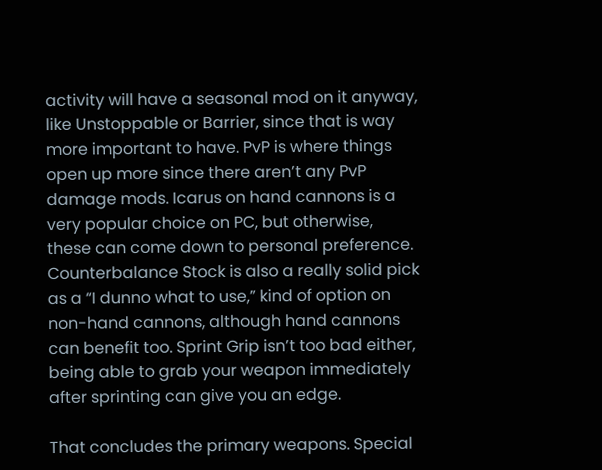activity will have a seasonal mod on it anyway, like Unstoppable or Barrier, since that is way more important to have. PvP is where things open up more since there aren’t any PvP damage mods. Icarus on hand cannons is a very popular choice on PC, but otherwise, these can come down to personal preference. Counterbalance Stock is also a really solid pick as a “I dunno what to use,” kind of option on non-hand cannons, although hand cannons can benefit too. Sprint Grip isn’t too bad either, being able to grab your weapon immediately after sprinting can give you an edge.

That concludes the primary weapons. Special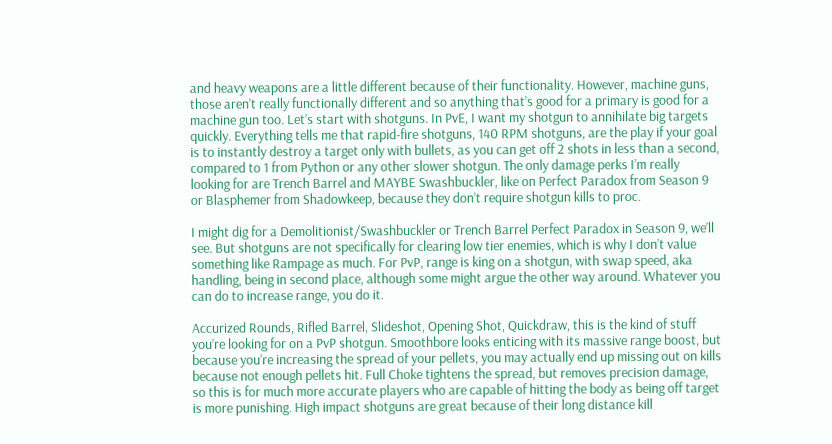and heavy weapons are a little different because of their functionality. However, machine guns, those aren’t really functionally different and so anything that’s good for a primary is good for a machine gun too. Let’s start with shotguns. In PvE, I want my shotgun to annihilate big targets quickly. Everything tells me that rapid-fire shotguns, 140 RPM shotguns, are the play if your goal is to instantly destroy a target only with bullets, as you can get off 2 shots in less than a second, compared to 1 from Python or any other slower shotgun. The only damage perks I’m really looking for are Trench Barrel and MAYBE Swashbuckler, like on Perfect Paradox from Season 9 or Blasphemer from Shadowkeep, because they don’t require shotgun kills to proc.

I might dig for a Demolitionist/Swashbuckler or Trench Barrel Perfect Paradox in Season 9, we’ll see. But shotguns are not specifically for clearing low tier enemies, which is why I don’t value something like Rampage as much. For PvP, range is king on a shotgun, with swap speed, aka handling, being in second place, although some might argue the other way around. Whatever you can do to increase range, you do it.

Accurized Rounds, Rifled Barrel, Slideshot, Opening Shot, Quickdraw, this is the kind of stuff you’re looking for on a PvP shotgun. Smoothbore looks enticing with its massive range boost, but because you’re increasing the spread of your pellets, you may actually end up missing out on kills because not enough pellets hit. Full Choke tightens the spread, but removes precision damage, so this is for much more accurate players who are capable of hitting the body as being off target is more punishing. High impact shotguns are great because of their long distance kill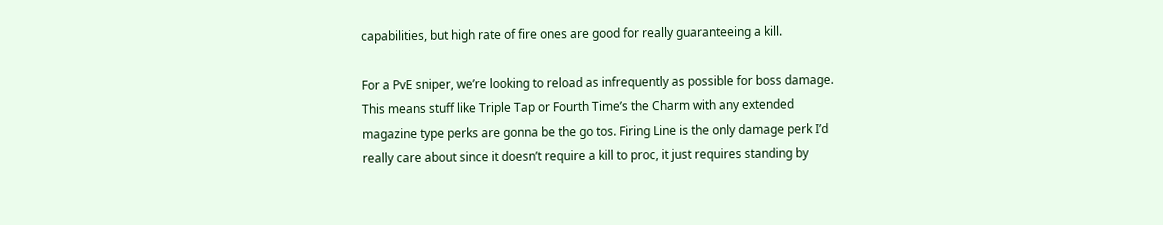capabilities, but high rate of fire ones are good for really guaranteeing a kill.

For a PvE sniper, we’re looking to reload as infrequently as possible for boss damage. This means stuff like Triple Tap or Fourth Time’s the Charm with any extended magazine type perks are gonna be the go tos. Firing Line is the only damage perk I’d really care about since it doesn’t require a kill to proc, it just requires standing by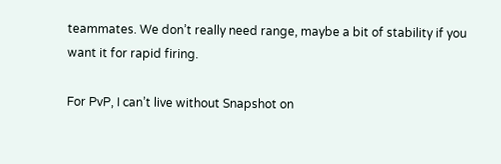teammates. We don’t really need range, maybe a bit of stability if you want it for rapid firing.

For PvP, I can’t live without Snapshot on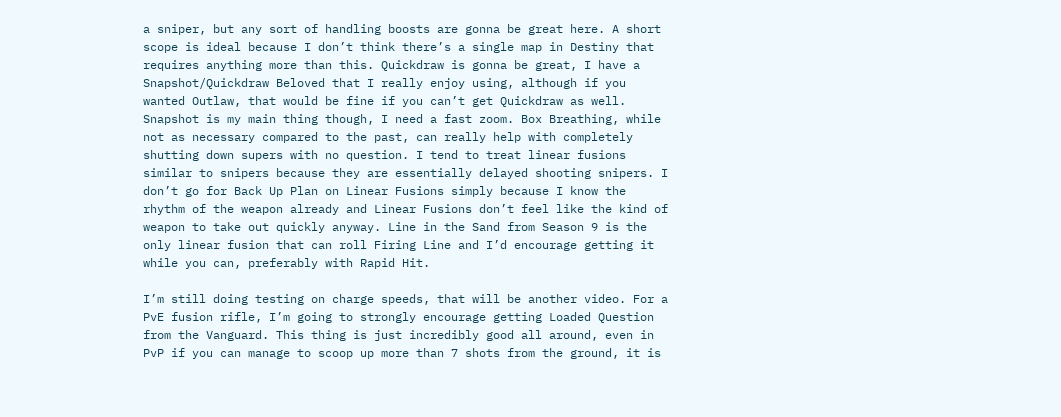a sniper, but any sort of handling boosts are gonna be great here. A short scope is ideal because I don’t think there’s a single map in Destiny that requires anything more than this. Quickdraw is gonna be great, I have a Snapshot/Quickdraw Beloved that I really enjoy using, although if you wanted Outlaw, that would be fine if you can’t get Quickdraw as well. Snapshot is my main thing though, I need a fast zoom. Box Breathing, while not as necessary compared to the past, can really help with completely shutting down supers with no question. I tend to treat linear fusions similar to snipers because they are essentially delayed shooting snipers. I don’t go for Back Up Plan on Linear Fusions simply because I know the rhythm of the weapon already and Linear Fusions don’t feel like the kind of weapon to take out quickly anyway. Line in the Sand from Season 9 is the only linear fusion that can roll Firing Line and I’d encourage getting it while you can, preferably with Rapid Hit.

I’m still doing testing on charge speeds, that will be another video. For a PvE fusion rifle, I’m going to strongly encourage getting Loaded Question from the Vanguard. This thing is just incredibly good all around, even in PvP if you can manage to scoop up more than 7 shots from the ground, it is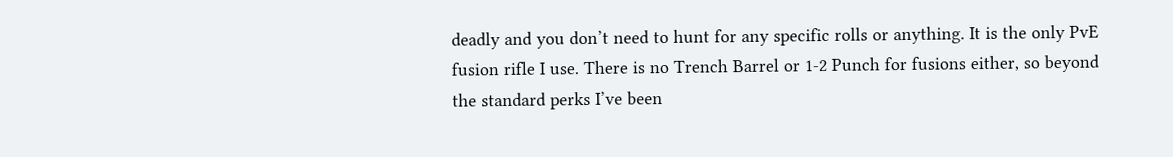deadly and you don’t need to hunt for any specific rolls or anything. It is the only PvE fusion rifle I use. There is no Trench Barrel or 1-2 Punch for fusions either, so beyond the standard perks I’ve been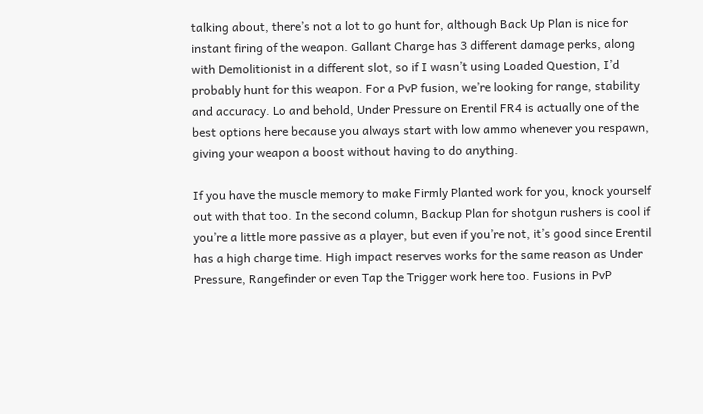talking about, there’s not a lot to go hunt for, although Back Up Plan is nice for instant firing of the weapon. Gallant Charge has 3 different damage perks, along with Demolitionist in a different slot, so if I wasn’t using Loaded Question, I’d probably hunt for this weapon. For a PvP fusion, we’re looking for range, stability and accuracy. Lo and behold, Under Pressure on Erentil FR4 is actually one of the best options here because you always start with low ammo whenever you respawn, giving your weapon a boost without having to do anything.

If you have the muscle memory to make Firmly Planted work for you, knock yourself out with that too. In the second column, Backup Plan for shotgun rushers is cool if you’re a little more passive as a player, but even if you’re not, it’s good since Erentil has a high charge time. High impact reserves works for the same reason as Under Pressure, Rangefinder or even Tap the Trigger work here too. Fusions in PvP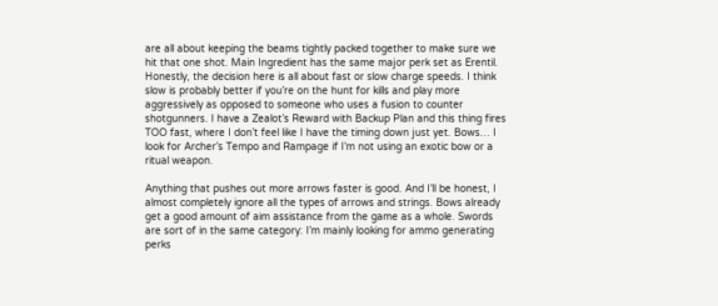are all about keeping the beams tightly packed together to make sure we hit that one shot. Main Ingredient has the same major perk set as Erentil. Honestly, the decision here is all about fast or slow charge speeds. I think slow is probably better if you’re on the hunt for kills and play more aggressively as opposed to someone who uses a fusion to counter shotgunners. I have a Zealot’s Reward with Backup Plan and this thing fires TOO fast, where I don’t feel like I have the timing down just yet. Bows… I look for Archer’s Tempo and Rampage if I’m not using an exotic bow or a ritual weapon.

Anything that pushes out more arrows faster is good. And I’ll be honest, I almost completely ignore all the types of arrows and strings. Bows already get a good amount of aim assistance from the game as a whole. Swords are sort of in the same category: I’m mainly looking for ammo generating perks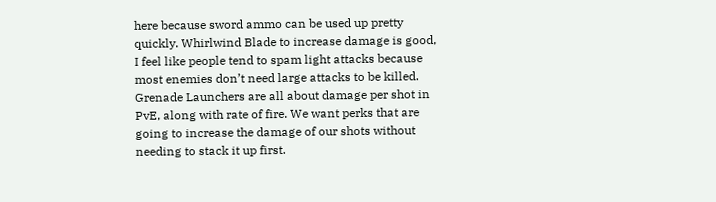here because sword ammo can be used up pretty quickly. Whirlwind Blade to increase damage is good, I feel like people tend to spam light attacks because most enemies don’t need large attacks to be killed. Grenade Launchers are all about damage per shot in PvE, along with rate of fire. We want perks that are going to increase the damage of our shots without needing to stack it up first.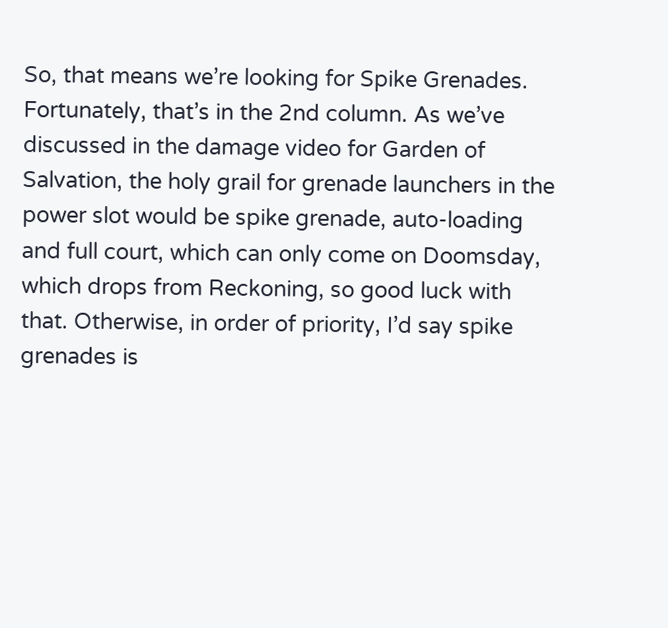So, that means we’re looking for Spike Grenades. Fortunately, that’s in the 2nd column. As we’ve discussed in the damage video for Garden of Salvation, the holy grail for grenade launchers in the power slot would be spike grenade, auto-loading and full court, which can only come on Doomsday, which drops from Reckoning, so good luck with that. Otherwise, in order of priority, I’d say spike grenades is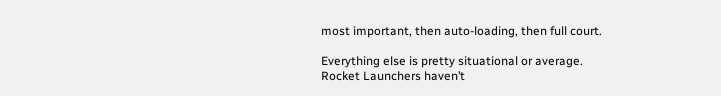most important, then auto-loading, then full court.

Everything else is pretty situational or average. Rocket Launchers haven’t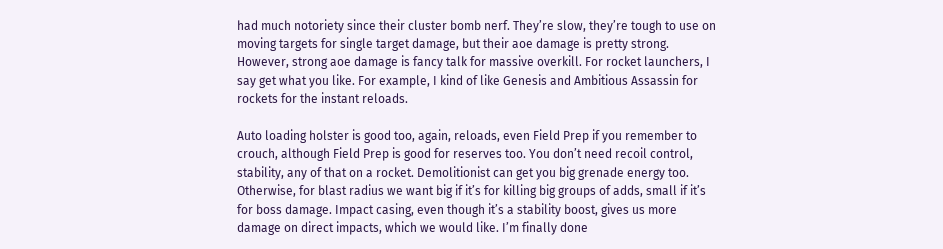had much notoriety since their cluster bomb nerf. They’re slow, they’re tough to use on moving targets for single target damage, but their aoe damage is pretty strong. However, strong aoe damage is fancy talk for massive overkill. For rocket launchers, I say get what you like. For example, I kind of like Genesis and Ambitious Assassin for rockets for the instant reloads.

Auto loading holster is good too, again, reloads, even Field Prep if you remember to crouch, although Field Prep is good for reserves too. You don’t need recoil control, stability, any of that on a rocket. Demolitionist can get you big grenade energy too. Otherwise, for blast radius we want big if it’s for killing big groups of adds, small if it’s for boss damage. Impact casing, even though it’s a stability boost, gives us more damage on direct impacts, which we would like. I’m finally done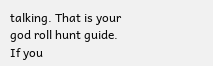talking. That is your god roll hunt guide. If you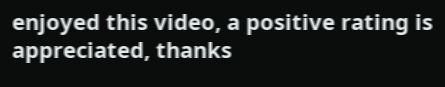enjoyed this video, a positive rating is appreciated, thanks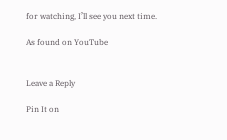for watching, I’ll see you next time.

As found on YouTube


Leave a Reply

Pin It on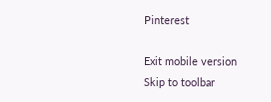Pinterest

Exit mobile version
Skip to toolbar